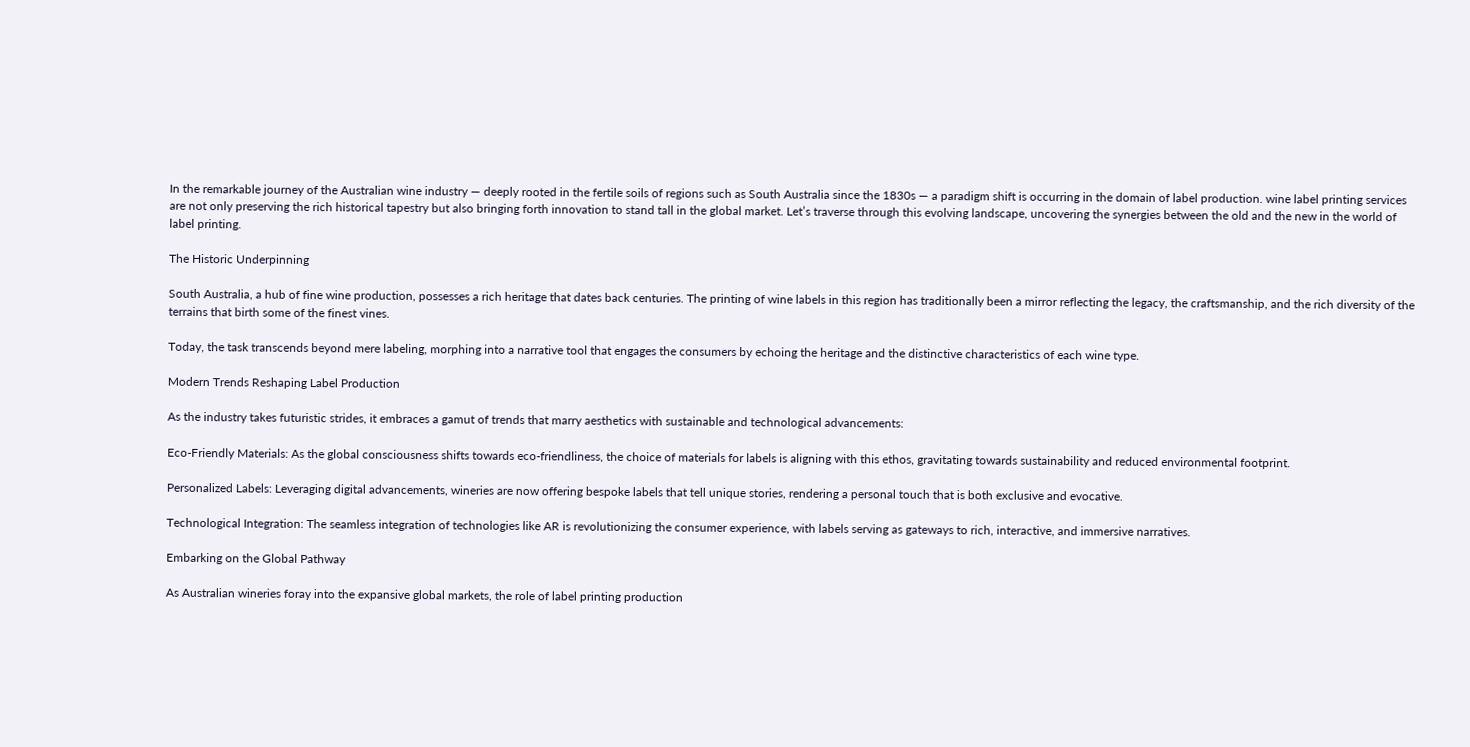In the remarkable journey of the Australian wine industry — deeply rooted in the fertile soils of regions such as South Australia since the 1830s — a paradigm shift is occurring in the domain of label production. wine label printing services are not only preserving the rich historical tapestry but also bringing forth innovation to stand tall in the global market. Let’s traverse through this evolving landscape, uncovering the synergies between the old and the new in the world of label printing.

The Historic Underpinning

South Australia, a hub of fine wine production, possesses a rich heritage that dates back centuries. The printing of wine labels in this region has traditionally been a mirror reflecting the legacy, the craftsmanship, and the rich diversity of the terrains that birth some of the finest vines.

Today, the task transcends beyond mere labeling, morphing into a narrative tool that engages the consumers by echoing the heritage and the distinctive characteristics of each wine type.

Modern Trends Reshaping Label Production

As the industry takes futuristic strides, it embraces a gamut of trends that marry aesthetics with sustainable and technological advancements:

Eco-Friendly Materials: As the global consciousness shifts towards eco-friendliness, the choice of materials for labels is aligning with this ethos, gravitating towards sustainability and reduced environmental footprint.

Personalized Labels: Leveraging digital advancements, wineries are now offering bespoke labels that tell unique stories, rendering a personal touch that is both exclusive and evocative.

Technological Integration: The seamless integration of technologies like AR is revolutionizing the consumer experience, with labels serving as gateways to rich, interactive, and immersive narratives.

Embarking on the Global Pathway

As Australian wineries foray into the expansive global markets, the role of label printing production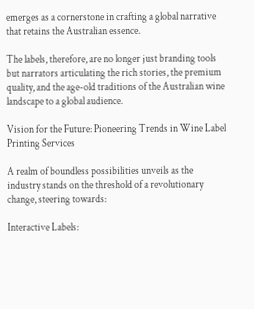emerges as a cornerstone in crafting a global narrative that retains the Australian essence.

The labels, therefore, are no longer just branding tools but narrators articulating the rich stories, the premium quality, and the age-old traditions of the Australian wine landscape to a global audience.

Vision for the Future: Pioneering Trends in Wine Label Printing Services

A realm of boundless possibilities unveils as the industry stands on the threshold of a revolutionary change, steering towards:

Interactive Labels: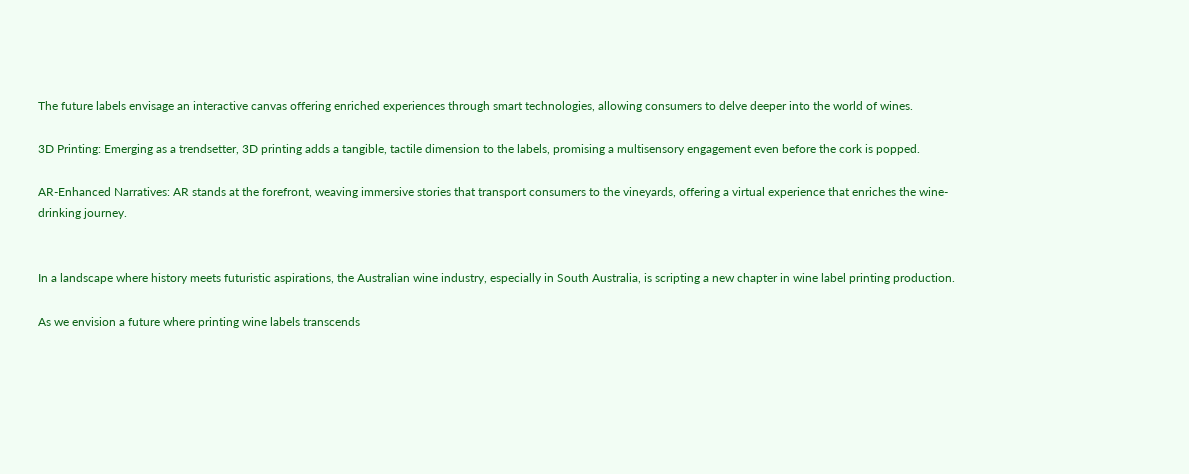The future labels envisage an interactive canvas offering enriched experiences through smart technologies, allowing consumers to delve deeper into the world of wines.

3D Printing: Emerging as a trendsetter, 3D printing adds a tangible, tactile dimension to the labels, promising a multisensory engagement even before the cork is popped.

AR-Enhanced Narratives: AR stands at the forefront, weaving immersive stories that transport consumers to the vineyards, offering a virtual experience that enriches the wine-drinking journey.


In a landscape where history meets futuristic aspirations, the Australian wine industry, especially in South Australia, is scripting a new chapter in wine label printing production.

As we envision a future where printing wine labels transcends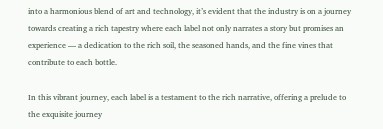into a harmonious blend of art and technology, it’s evident that the industry is on a journey towards creating a rich tapestry where each label not only narrates a story but promises an experience — a dedication to the rich soil, the seasoned hands, and the fine vines that contribute to each bottle.

In this vibrant journey, each label is a testament to the rich narrative, offering a prelude to the exquisite journey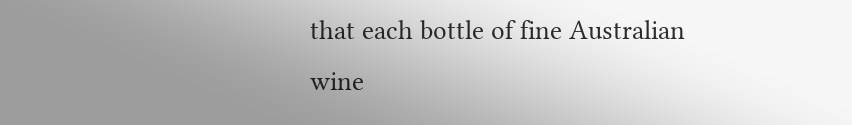that each bottle of fine Australian wine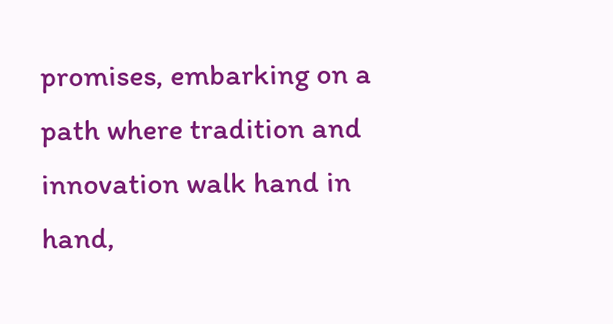promises, embarking on a path where tradition and innovation walk hand in hand,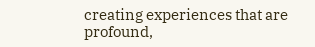creating experiences that are profound,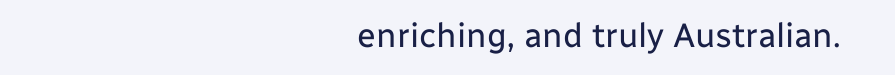enriching, and truly Australian.